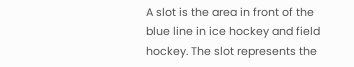A slot is the area in front of the blue line in ice hockey and field hockey. The slot represents the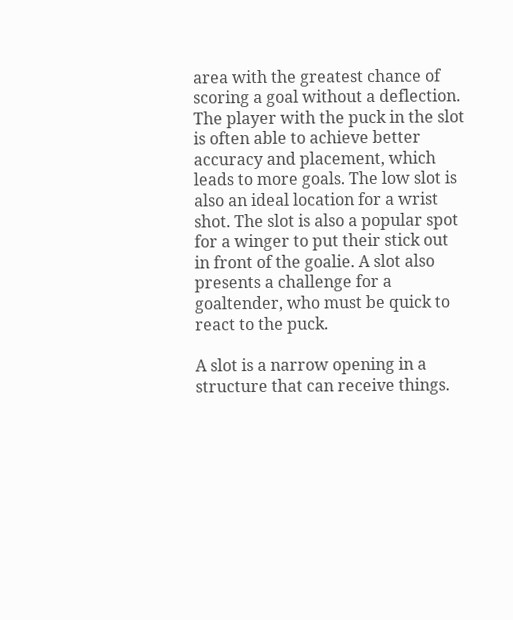area with the greatest chance of scoring a goal without a deflection. The player with the puck in the slot is often able to achieve better accuracy and placement, which leads to more goals. The low slot is also an ideal location for a wrist shot. The slot is also a popular spot for a winger to put their stick out in front of the goalie. A slot also presents a challenge for a goaltender, who must be quick to react to the puck.

A slot is a narrow opening in a structure that can receive things.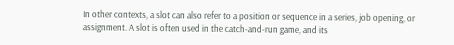In other contexts, a slot can also refer to a position or sequence in a series, job opening, or assignment. A slot is often used in the catch-and-run game, and its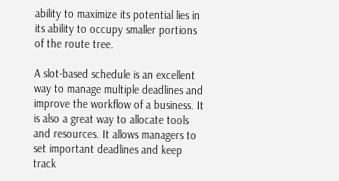ability to maximize its potential lies in its ability to occupy smaller portions of the route tree.

A slot-based schedule is an excellent way to manage multiple deadlines and improve the workflow of a business. It is also a great way to allocate tools and resources. It allows managers to set important deadlines and keep track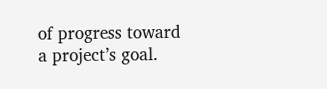of progress toward a project’s goal.